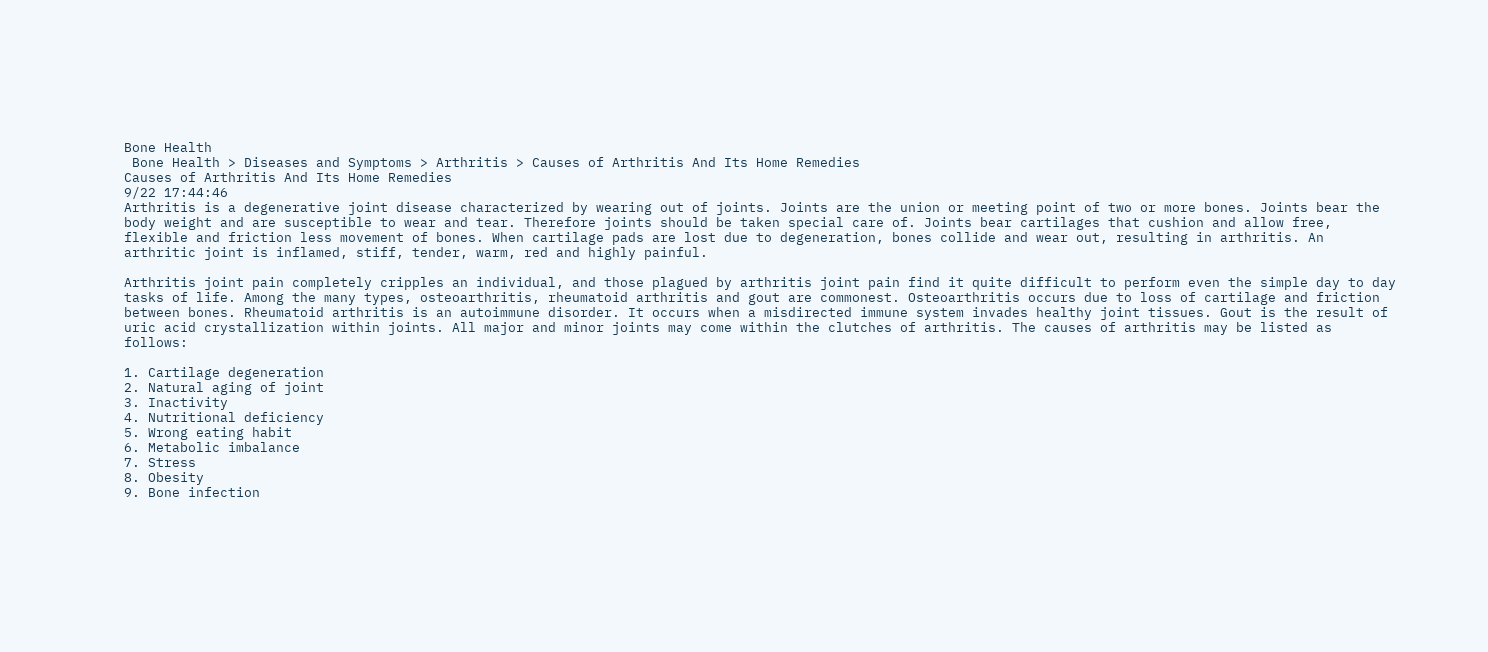Bone Health
 Bone Health > Diseases and Symptoms > Arthritis > Causes of Arthritis And Its Home Remedies
Causes of Arthritis And Its Home Remedies
9/22 17:44:46
Arthritis is a degenerative joint disease characterized by wearing out of joints. Joints are the union or meeting point of two or more bones. Joints bear the body weight and are susceptible to wear and tear. Therefore joints should be taken special care of. Joints bear cartilages that cushion and allow free, flexible and friction less movement of bones. When cartilage pads are lost due to degeneration, bones collide and wear out, resulting in arthritis. An arthritic joint is inflamed, stiff, tender, warm, red and highly painful.

Arthritis joint pain completely cripples an individual, and those plagued by arthritis joint pain find it quite difficult to perform even the simple day to day tasks of life. Among the many types, osteoarthritis, rheumatoid arthritis and gout are commonest. Osteoarthritis occurs due to loss of cartilage and friction between bones. Rheumatoid arthritis is an autoimmune disorder. It occurs when a misdirected immune system invades healthy joint tissues. Gout is the result of uric acid crystallization within joints. All major and minor joints may come within the clutches of arthritis. The causes of arthritis may be listed as follows:

1. Cartilage degeneration
2. Natural aging of joint
3. Inactivity
4. Nutritional deficiency
5. Wrong eating habit
6. Metabolic imbalance
7. Stress
8. Obesity
9. Bone infection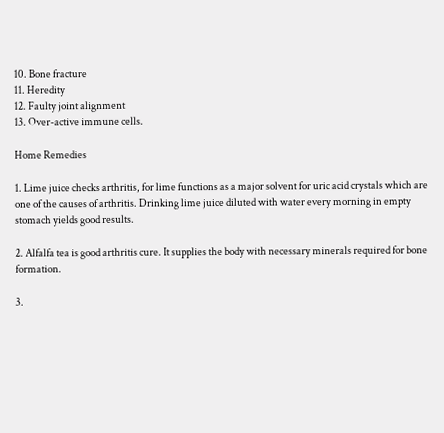10. Bone fracture
11. Heredity
12. Faulty joint alignment
13. Over-active immune cells.

Home Remedies

1. Lime juice checks arthritis, for lime functions as a major solvent for uric acid crystals which are one of the causes of arthritis. Drinking lime juice diluted with water every morning in empty stomach yields good results.

2. Alfalfa tea is good arthritis cure. It supplies the body with necessary minerals required for bone formation.

3.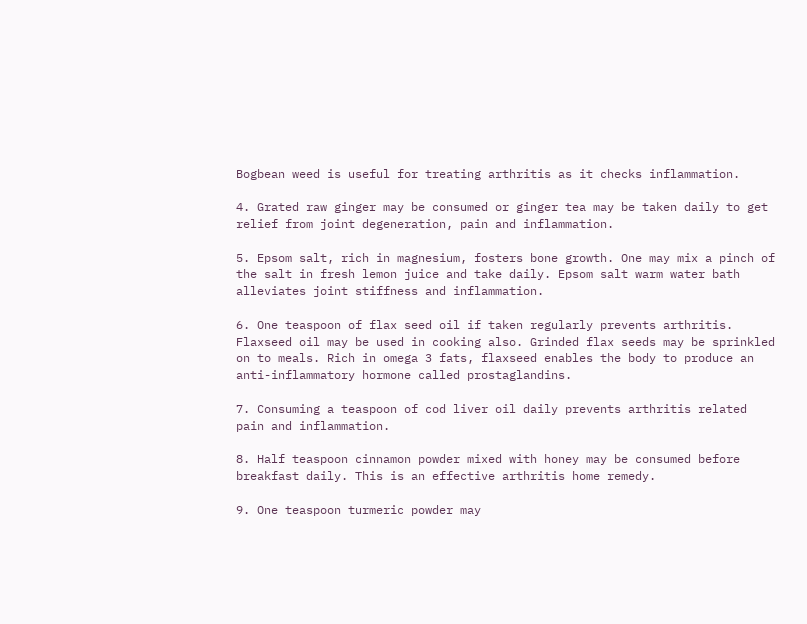Bogbean weed is useful for treating arthritis as it checks inflammation.

4. Grated raw ginger may be consumed or ginger tea may be taken daily to get relief from joint degeneration, pain and inflammation.

5. Epsom salt, rich in magnesium, fosters bone growth. One may mix a pinch of the salt in fresh lemon juice and take daily. Epsom salt warm water bath alleviates joint stiffness and inflammation.

6. One teaspoon of flax seed oil if taken regularly prevents arthritis. Flaxseed oil may be used in cooking also. Grinded flax seeds may be sprinkled on to meals. Rich in omega 3 fats, flaxseed enables the body to produce an anti-inflammatory hormone called prostaglandins.

7. Consuming a teaspoon of cod liver oil daily prevents arthritis related pain and inflammation.

8. Half teaspoon cinnamon powder mixed with honey may be consumed before breakfast daily. This is an effective arthritis home remedy.

9. One teaspoon turmeric powder may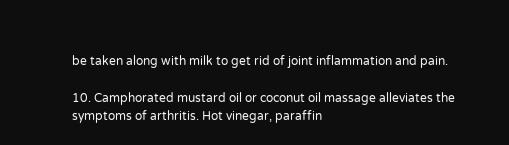be taken along with milk to get rid of joint inflammation and pain.

10. Camphorated mustard oil or coconut oil massage alleviates the symptoms of arthritis. Hot vinegar, paraffin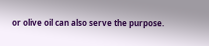or olive oil can also serve the purpose.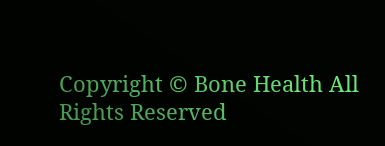Copyright © Bone Health All Rights Reserved